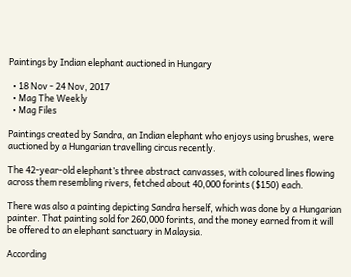Paintings by Indian elephant auctioned in Hungary

  • 18 Nov - 24 Nov, 2017
  • Mag The Weekly
  • Mag Files

Paintings created by Sandra, an Indian elephant who enjoys using brushes, were auctioned by a Hungarian travelling circus recently.

The 42-year-old elephant’s three abstract canvasses, with coloured lines flowing across them resembling rivers, fetched about 40,000 forints ($150) each.

There was also a painting depicting Sandra herself, which was done by a Hungarian painter. That painting sold for 260,000 forints, and the money earned from it will be offered to an elephant sanctuary in Malaysia.

According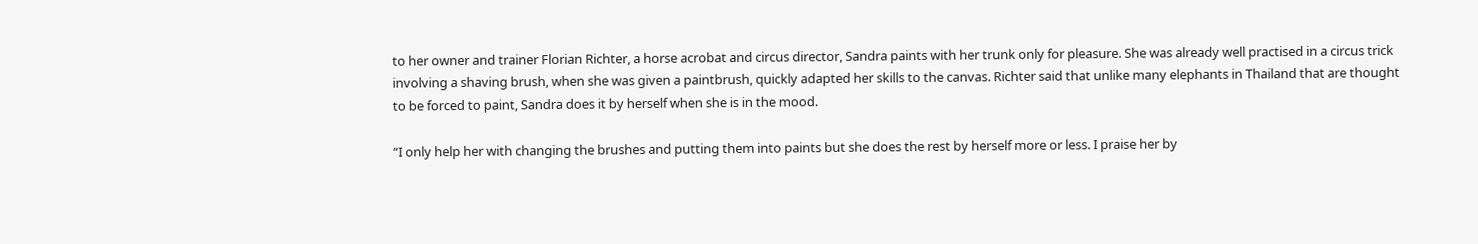to her owner and trainer Florian Richter, a horse acrobat and circus director, Sandra paints with her trunk only for pleasure. She was already well practised in a circus trick involving a shaving brush, when she was given a paintbrush, quickly adapted her skills to the canvas. Richter said that unlike many elephants in Thailand that are thought to be forced to paint, Sandra does it by herself when she is in the mood.

“I only help her with changing the brushes and putting them into paints but she does the rest by herself more or less. I praise her by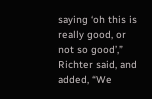saying ‘oh this is really good, or not so good’,” Richter said, and added, “We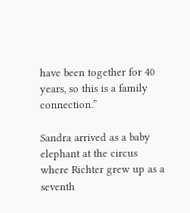have been together for 40 years, so this is a family connection.”

Sandra arrived as a baby elephant at the circus where Richter grew up as a seventh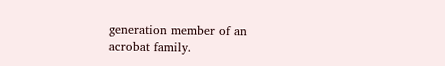generation member of an acrobat family.